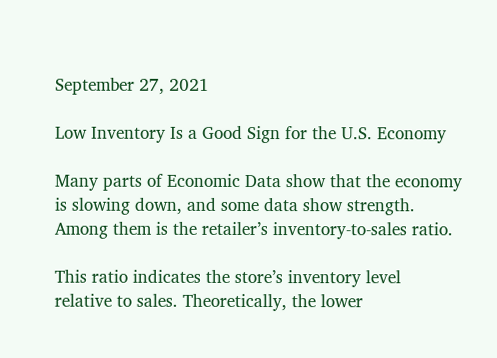September 27, 2021

Low Inventory Is a Good Sign for the U.S. Economy

Many parts of Economic Data show that the economy is slowing down, and some data show strength. Among them is the retailer’s inventory-to-sales ratio.

This ratio indicates the store’s inventory level relative to sales. Theoretically, the lower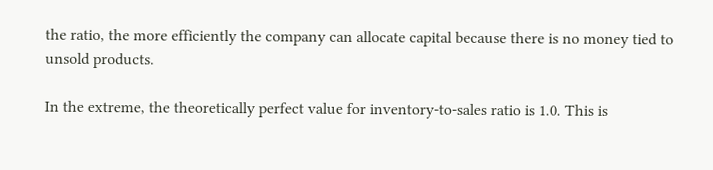the ratio, the more efficiently the company can allocate capital because there is no money tied to unsold products.

In the extreme, the theoretically perfect value for inventory-to-sales ratio is 1.0. This is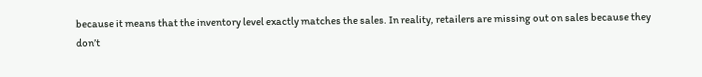because it means that the inventory level exactly matches the sales. In reality, retailers are missing out on sales because they don’t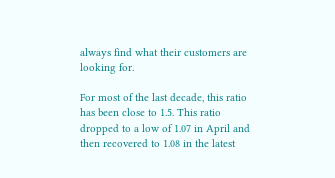always find what their customers are looking for.

For most of the last decade, this ratio has been close to 1.5. This ratio dropped to a low of 1.07 in April and then recovered to 1.08 in the latest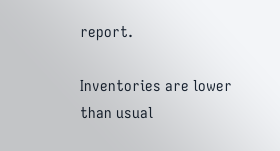report.

Inventories are lower than usual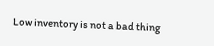Low inventory is not a bad thing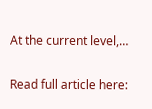At the current level,…

Read full article here: